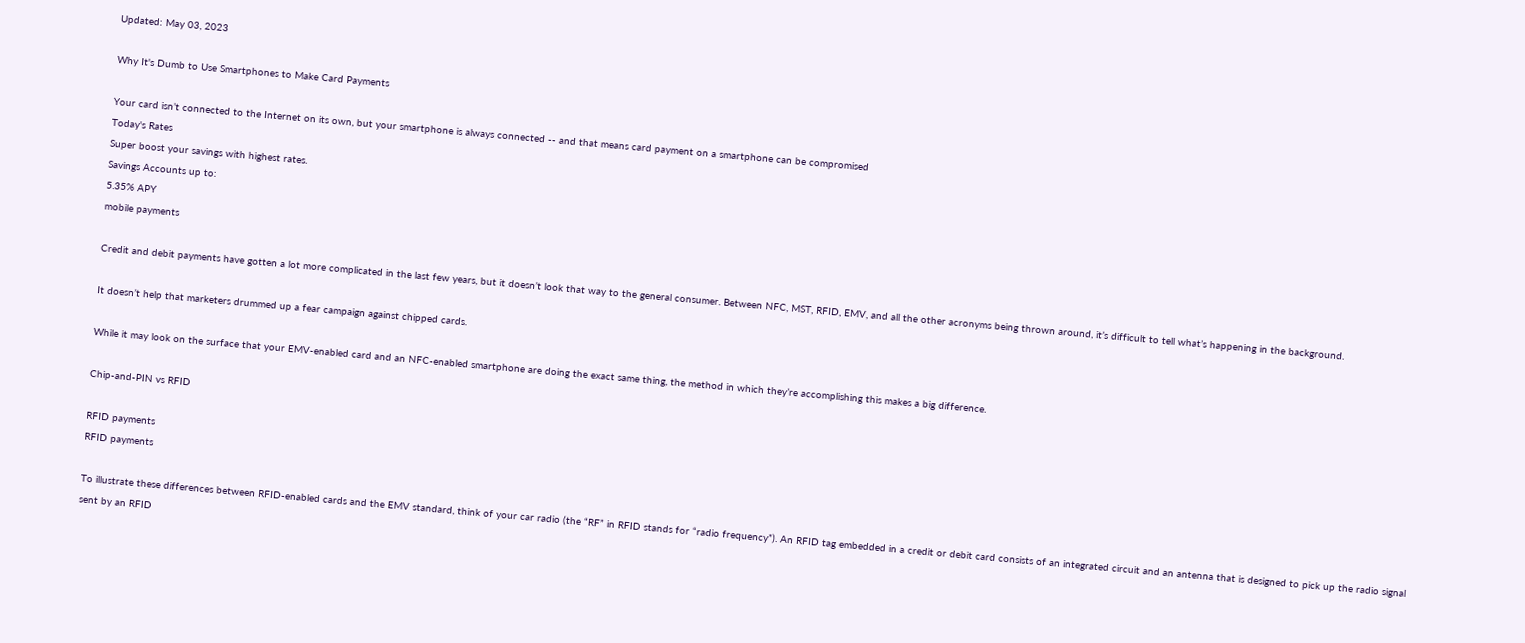Updated: May 03, 2023

Why It's Dumb to Use Smartphones to Make Card Payments

Your card isn’t connected to the Internet on its own, but your smartphone is always connected -- and that means card payment on a smartphone can be compromised
Today's Rates
Super boost your savings with highest rates.
Savings Accounts up to:
5.35% APY
mobile payments

Credit and debit payments have gotten a lot more complicated in the last few years, but it doesn’t look that way to the general consumer. Between NFC, MST, RFID, EMV, and all the other acronyms being thrown around, it’s difficult to tell what’s happening in the background.

It doesn’t help that marketers drummed up a fear campaign against chipped cards.

While it may look on the surface that your EMV-enabled card and an NFC-enabled smartphone are doing the exact same thing, the method in which they’re accomplishing this makes a big difference.

Chip-and-PIN vs RFID

RFID payments
RFID payments

To illustrate these differences between RFID-enabled cards and the EMV standard, think of your car radio (the “RF” in RFID stands for “radio frequency”). An RFID tag embedded in a credit or debit card consists of an integrated circuit and an antenna that is designed to pick up the radio signal sent by an RFID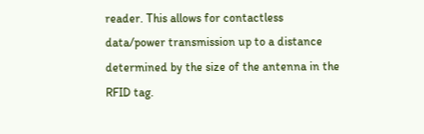reader. This allows for contactless data/power transmission up to a distance determined by the size of the antenna in the RFID tag.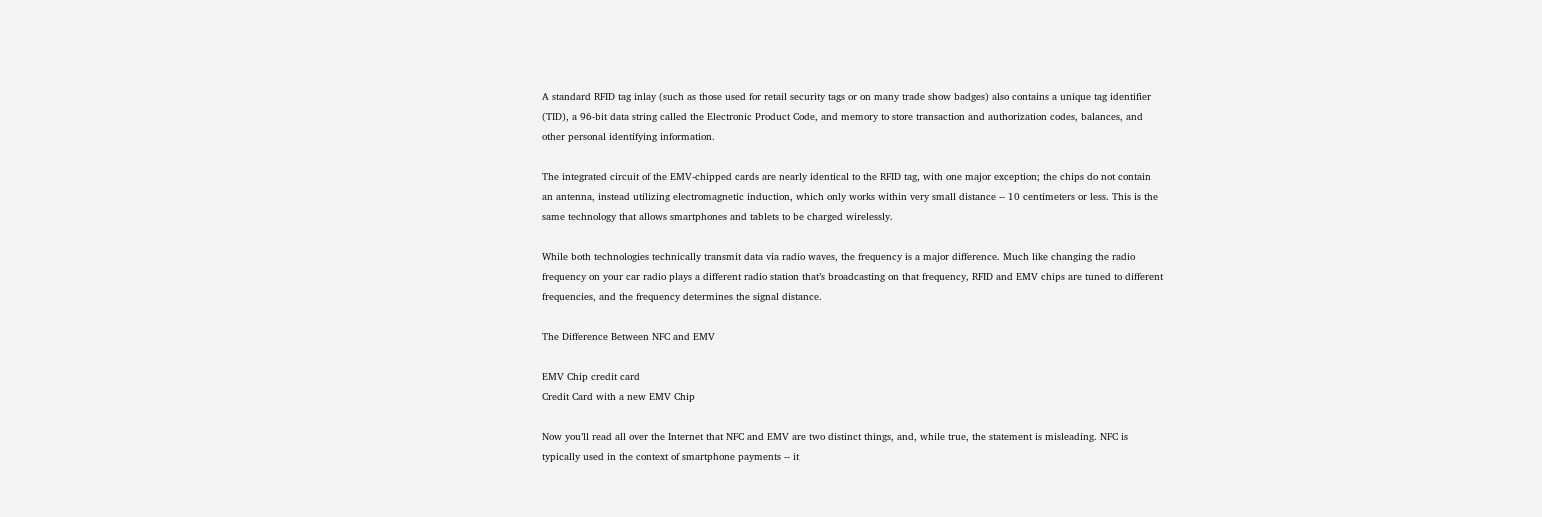A standard RFID tag inlay (such as those used for retail security tags or on many trade show badges) also contains a unique tag identifier (TID), a 96-bit data string called the Electronic Product Code, and memory to store transaction and authorization codes, balances, and other personal identifying information.

The integrated circuit of the EMV-chipped cards are nearly identical to the RFID tag, with one major exception; the chips do not contain an antenna, instead utilizing electromagnetic induction, which only works within very small distance -- 10 centimeters or less. This is the same technology that allows smartphones and tablets to be charged wirelessly.

While both technologies technically transmit data via radio waves, the frequency is a major difference. Much like changing the radio frequency on your car radio plays a different radio station that’s broadcasting on that frequency, RFID and EMV chips are tuned to different frequencies, and the frequency determines the signal distance.

The Difference Between NFC and EMV

EMV Chip credit card
Credit Card with a new EMV Chip

Now you’ll read all over the Internet that NFC and EMV are two distinct things, and, while true, the statement is misleading. NFC is typically used in the context of smartphone payments -- it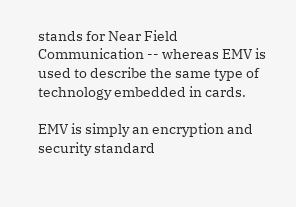stands for Near Field Communication -- whereas EMV is used to describe the same type of technology embedded in cards.

EMV is simply an encryption and security standard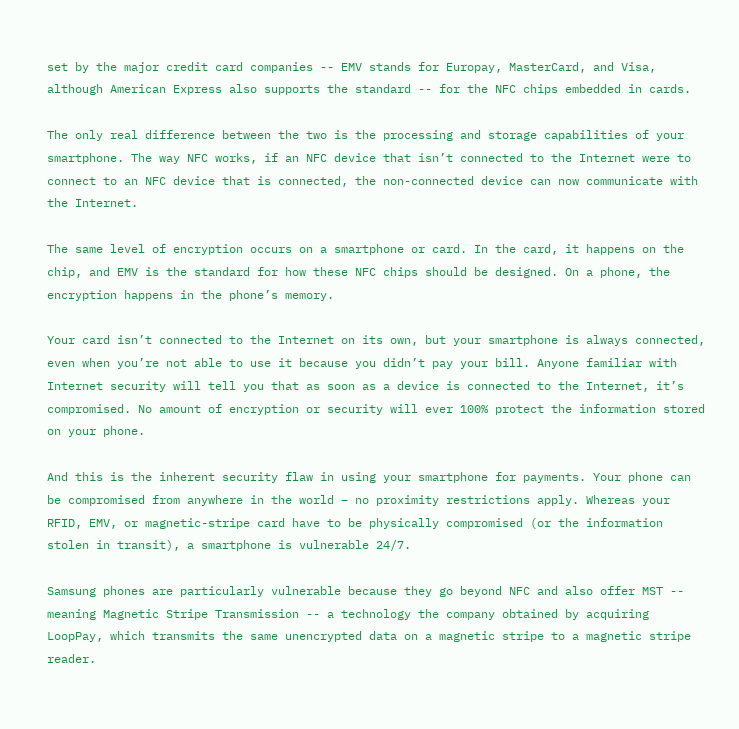set by the major credit card companies -- EMV stands for Europay, MasterCard, and Visa, although American Express also supports the standard -- for the NFC chips embedded in cards.

The only real difference between the two is the processing and storage capabilities of your smartphone. The way NFC works, if an NFC device that isn’t connected to the Internet were to connect to an NFC device that is connected, the non-connected device can now communicate with the Internet.

The same level of encryption occurs on a smartphone or card. In the card, it happens on the chip, and EMV is the standard for how these NFC chips should be designed. On a phone, the encryption happens in the phone’s memory.

Your card isn’t connected to the Internet on its own, but your smartphone is always connected, even when you’re not able to use it because you didn’t pay your bill. Anyone familiar with Internet security will tell you that as soon as a device is connected to the Internet, it’s compromised. No amount of encryption or security will ever 100% protect the information stored on your phone.

And this is the inherent security flaw in using your smartphone for payments. Your phone can be compromised from anywhere in the world – no proximity restrictions apply. Whereas your RFID, EMV, or magnetic-stripe card have to be physically compromised (or the information stolen in transit), a smartphone is vulnerable 24/7.

Samsung phones are particularly vulnerable because they go beyond NFC and also offer MST -- meaning Magnetic Stripe Transmission -- a technology the company obtained by acquiring LoopPay, which transmits the same unencrypted data on a magnetic stripe to a magnetic stripe reader.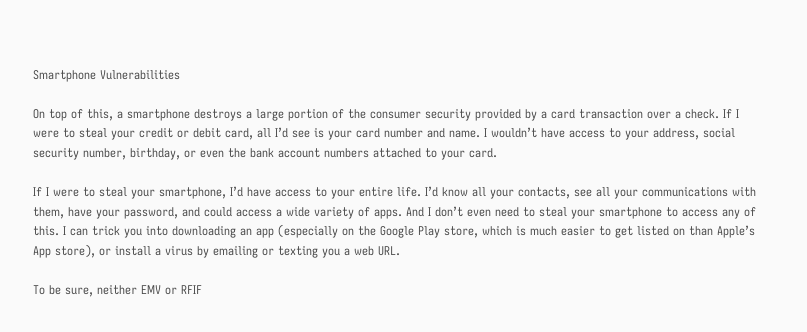Smartphone Vulnerabilities

On top of this, a smartphone destroys a large portion of the consumer security provided by a card transaction over a check. If I were to steal your credit or debit card, all I’d see is your card number and name. I wouldn’t have access to your address, social security number, birthday, or even the bank account numbers attached to your card.

If I were to steal your smartphone, I’d have access to your entire life. I’d know all your contacts, see all your communications with them, have your password, and could access a wide variety of apps. And I don’t even need to steal your smartphone to access any of this. I can trick you into downloading an app (especially on the Google Play store, which is much easier to get listed on than Apple’s App store), or install a virus by emailing or texting you a web URL.

To be sure, neither EMV or RFIF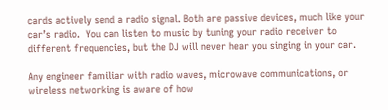cards actively send a radio signal. Both are passive devices, much like your car’s radio.  You can listen to music by tuning your radio receiver to different frequencies, but the DJ will never hear you singing in your car.

Any engineer familiar with radio waves, microwave communications, or wireless networking is aware of how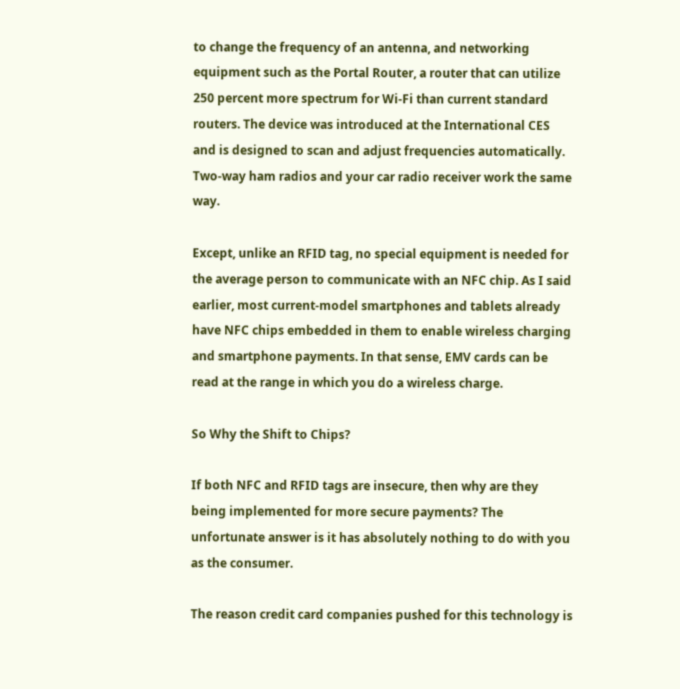to change the frequency of an antenna, and networking equipment such as the Portal Router, a router that can utilize 250 percent more spectrum for Wi-Fi than current standard routers. The device was introduced at the International CES and is designed to scan and adjust frequencies automatically. Two-way ham radios and your car radio receiver work the same way.

Except, unlike an RFID tag, no special equipment is needed for the average person to communicate with an NFC chip. As I said earlier, most current-model smartphones and tablets already have NFC chips embedded in them to enable wireless charging and smartphone payments. In that sense, EMV cards can be read at the range in which you do a wireless charge.

So Why the Shift to Chips?

If both NFC and RFID tags are insecure, then why are they being implemented for more secure payments? The unfortunate answer is it has absolutely nothing to do with you as the consumer.

The reason credit card companies pushed for this technology is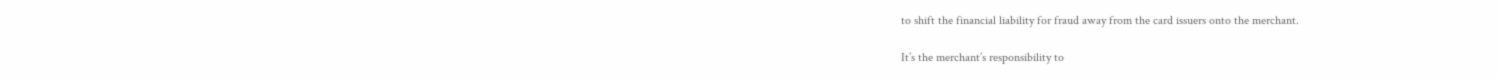to shift the financial liability for fraud away from the card issuers onto the merchant.

It’s the merchant’s responsibility to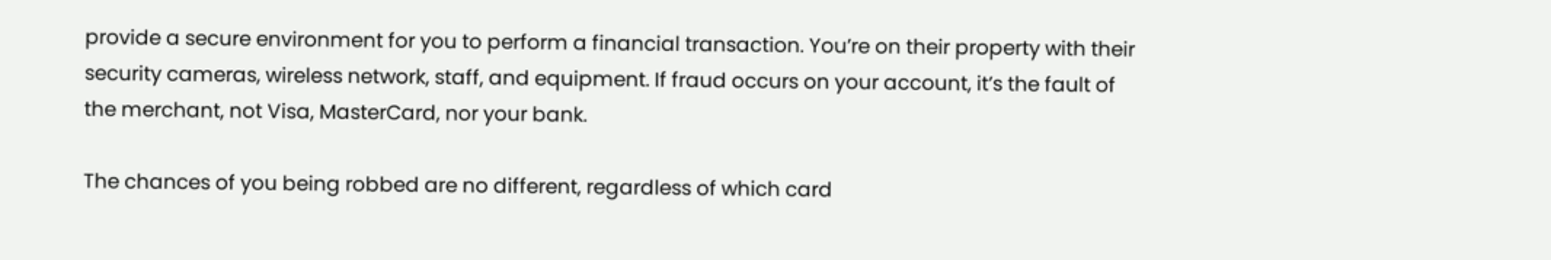provide a secure environment for you to perform a financial transaction. You’re on their property with their security cameras, wireless network, staff, and equipment. If fraud occurs on your account, it’s the fault of the merchant, not Visa, MasterCard, nor your bank.

The chances of you being robbed are no different, regardless of which card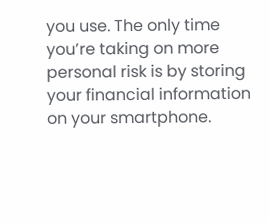you use. The only time you’re taking on more personal risk is by storing your financial information on your smartphone.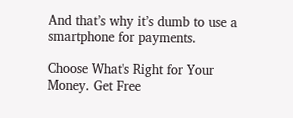And that’s why it’s dumb to use a smartphone for payments.

Choose What's Right for Your Money. Get Free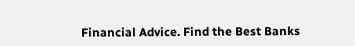Financial Advice. Find the Best Banks